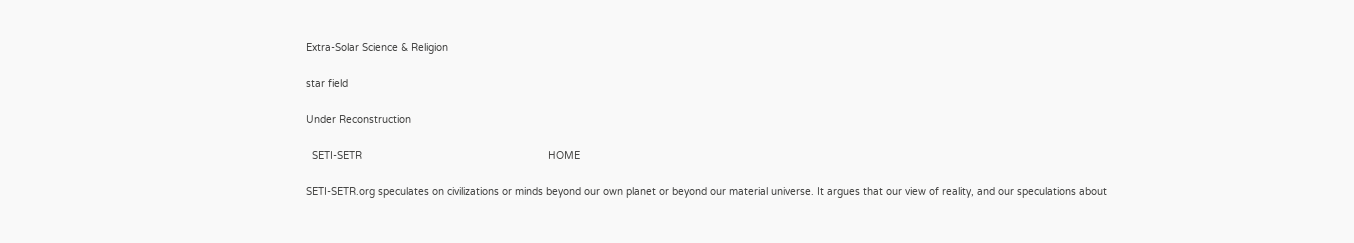Extra-Solar Science & Religion

star field

Under Reconstruction

  SETI-SETR                                                              HOME

SETI-SETR.org speculates on civilizations or minds beyond our own planet or beyond our material universe. It argues that our view of reality, and our speculations about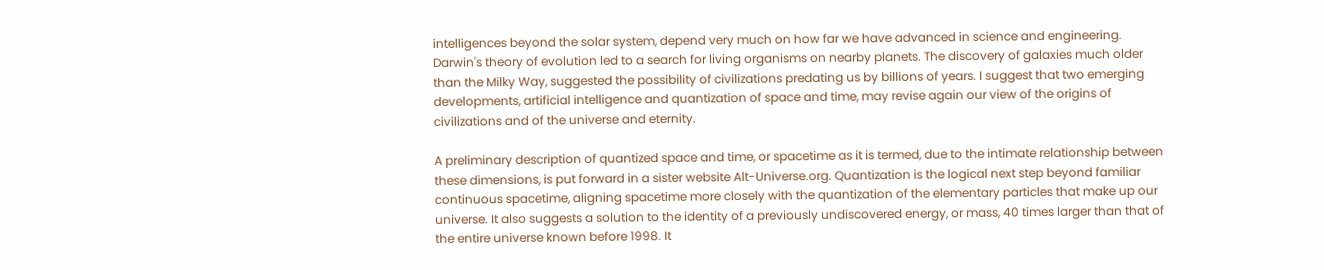intelligences beyond the solar system, depend very much on how far we have advanced in science and engineering. Darwin's theory of evolution led to a search for living organisms on nearby planets. The discovery of galaxies much older than the Milky Way, suggested the possibility of civilizations predating us by billions of years. I suggest that two emerging developments, artificial intelligence and quantization of space and time, may revise again our view of the origins of civilizations and of the universe and eternity.

A preliminary description of quantized space and time, or spacetime as it is termed, due to the intimate relationship between these dimensions, is put forward in a sister website Alt-Universe.org. Quantization is the logical next step beyond familiar continuous spacetime, aligning spacetime more closely with the quantization of the elementary particles that make up our universe. It also suggests a solution to the identity of a previously undiscovered energy, or mass, 40 times larger than that of the entire universe known before 1998. It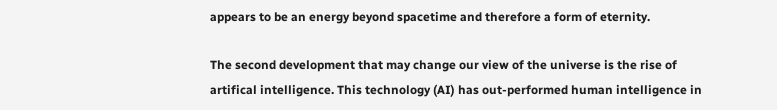appears to be an energy beyond spacetime and therefore a form of eternity.

The second development that may change our view of the universe is the rise of artifical intelligence. This technology (AI) has out-performed human intelligence in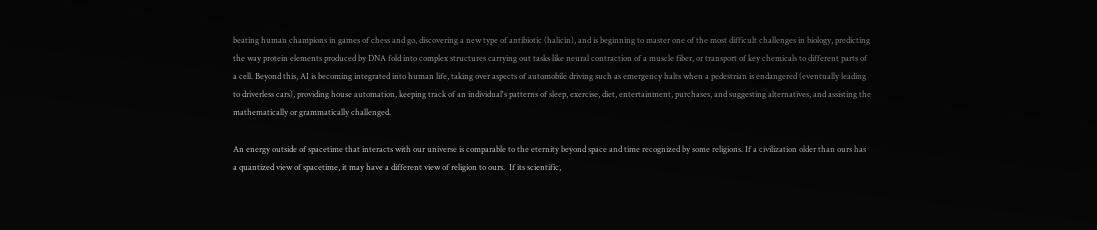beating human champions in games of chess and go, discovering a new type of antibiotic (halicin), and is beginning to master one of the most difficult challenges in biology, predicting the way protein elements produced by DNA fold into complex structures carrying out tasks like neural contraction of a muscle fiber, or transport of key chemicals to different parts of a cell. Beyond this, AI is becoming integrated into human life, taking over aspects of automobile driving such as emergency halts when a pedestrian is endangered (eventually leading to driverless cars), providing house automation, keeping track of an individual's patterns of sleep, exercise, diet, entertainment, purchases, and suggesting alternatives, and assisting the mathematically or grammatically challenged.

An energy outside of spacetime that interacts with our universe is comparable to the eternity beyond space and time recognized by some religions. If a civilization older than ours has a quantized view of spacetime, it may have a different view of religion to ours.  If its scientific,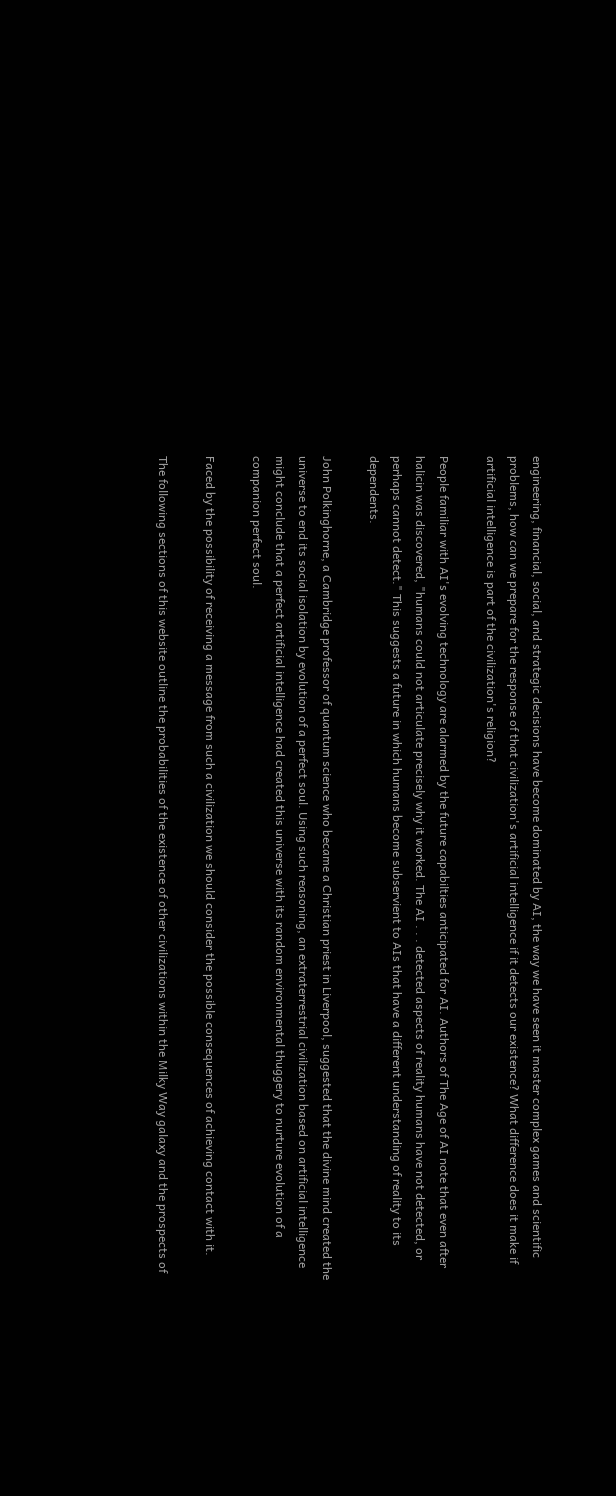engineering, financial, social, and strategic decisions have become dominated by AI, the way we have seen it master complex games and scientific problems, how can we prepare for the response of that civilization's artificial intelligence if it detects our existence? What difference does it make if artificial intelligence is part of the civilization's religion?

People familiar with AI's evolving technology are alarmed by the future capabilties anticipated for AI. Authors of The Age of AI note that even after halicin was discovered, "humans could not articulate precisely why it worked. The AI . . . detected aspects of reality humans have not detected, or perhaps cannot detect." This suggests a future in which humans become subservient to AIs that have a different understanding of reality to its dependents.

John Polkinghorne, a Cambridge professor of quantum science who became a Christian priest in Liverpool, suggested that the divine mind created the universe to end its social isolation by evolution of a perfect soul. Using such reasoning, an extraterrestrial civilization based on artificial intelligence might conclude that a perfect artificial intelligence had created this universe with its random environmental thuggery to nurture evolution of a companion perfect soul.

Faced by the possibility of receiving a message from such a civilization we should consider the possible consequences of achieving contact with it.

The following sections of this website outline the probabilities of the existence of other civilizations within the Milky Way galaxy and the prospects of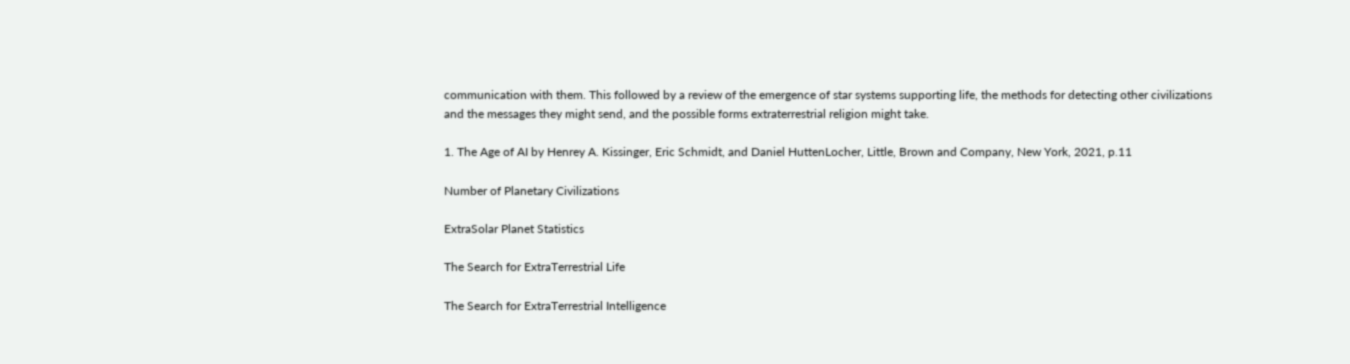communication with them. This followed by a review of the emergence of star systems supporting life, the methods for detecting other civilizations and the messages they might send, and the possible forms extraterrestrial religion might take.

1. The Age of AI by Henrey A. Kissinger, Eric Schmidt, and Daniel HuttenLocher, Little, Brown and Company, New York, 2021, p.11

Number of Planetary Civilizations

ExtraSolar Planet Statistics

The Search for ExtraTerrestrial Life

The Search for ExtraTerrestrial Intelligence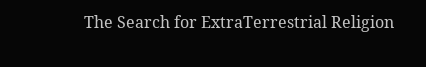The Search for ExtraTerrestrial Religion